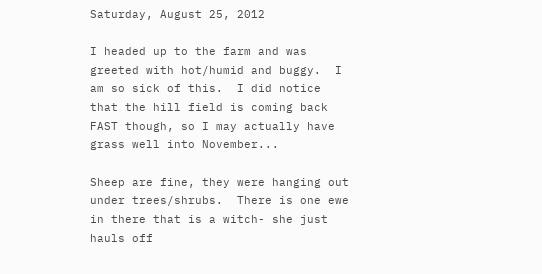Saturday, August 25, 2012

I headed up to the farm and was greeted with hot/humid and buggy.  I am so sick of this.  I did notice that the hill field is coming back FAST though, so I may actually have grass well into November...

Sheep are fine, they were hanging out under trees/shrubs.  There is one ewe in there that is a witch- she just hauls off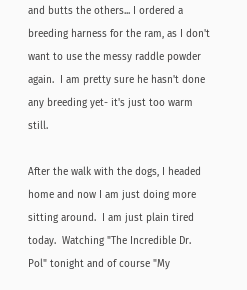and butts the others... I ordered a breeding harness for the ram, as I don't want to use the messy raddle powder again.  I am pretty sure he hasn't done any breeding yet- it's just too warm still.

After the walk with the dogs, I headed home and now I am just doing more sitting around.  I am just plain tired today.  Watching "The Incredible Dr. Pol" tonight and of course "My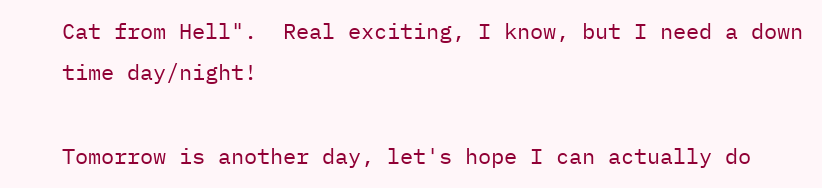Cat from Hell".  Real exciting, I know, but I need a down time day/night!

Tomorrow is another day, let's hope I can actually do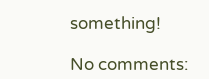something!

No comments: